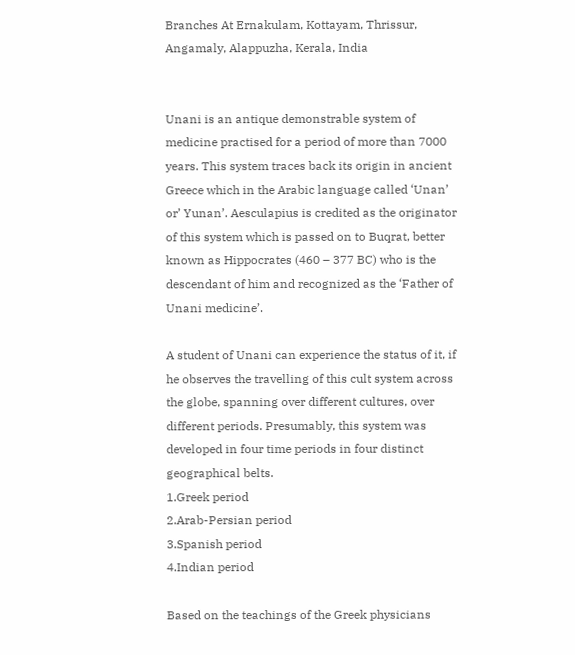Branches At Ernakulam, Kottayam, Thrissur, Angamaly, Alappuzha, Kerala, India


Unani is an antique demonstrable system of medicine practised for a period of more than 7000 years. This system traces back its origin in ancient Greece which in the Arabic language called ‘Unan’ or’ Yunan’. Aesculapius is credited as the originator of this system which is passed on to Buqrat, better known as Hippocrates (460 – 377 BC) who is the descendant of him and recognized as the ‘Father of Unani medicine’.

A student of Unani can experience the status of it, if he observes the travelling of this cult system across the globe, spanning over different cultures, over different periods. Presumably, this system was developed in four time periods in four distinct geographical belts.
1.Greek period
2.Arab-Persian period
3.Spanish period
4.Indian period

Based on the teachings of the Greek physicians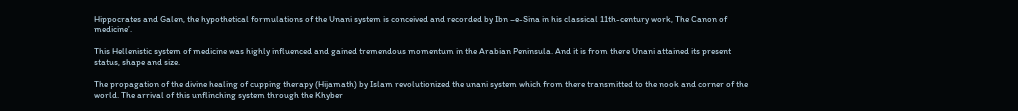Hippocrates and Galen, the hypothetical formulations of the Unani system is conceived and recorded by Ibn –e-Sina in his classical 11th-century work, The Canon of medicine’.

This Hellenistic system of medicine was highly influenced and gained tremendous momentum in the Arabian Peninsula. And it is from there Unani attained its present status, shape and size.

The propagation of the divine healing of cupping therapy (Hijamath) by Islam revolutionized the unani system which from there transmitted to the nook and corner of the world. The arrival of this unflinching system through the Khyber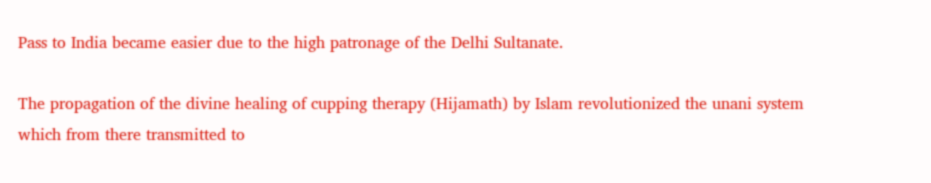Pass to India became easier due to the high patronage of the Delhi Sultanate.

The propagation of the divine healing of cupping therapy (Hijamath) by Islam revolutionized the unani system which from there transmitted to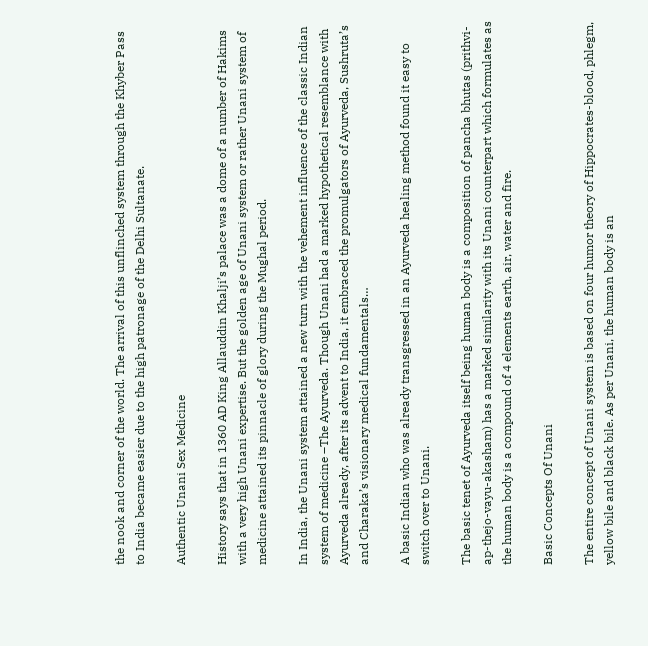the nook and corner of the world. The arrival of this unflinched system through the Khyber Pass to India became easier due to the high patronage of the Delhi Sultanate.

Authentic Unani Sex Medicine

History says that in 1360 AD King Allauddin Khalji’s palace was a dome of a number of Hakims with a very high Unani expertise. But the golden age of Unani system or rather Unani system of medicine attained its pinnacle of glory during the Mughal period.

In India, the Unani system attained a new turn with the vehement influence of the classic Indian system of medicine –The Ayurveda. Though Unani had a marked hypothetical resemblance with Ayurveda already, after its advent to India, it embraced the promulgators of Ayurveda, Sushruta’s and Charaka’s visionary medical fundamentals…

A basic Indian who was already transgressed in an Ayurveda healing method found it easy to switch over to Unani.

The basic tenet of Ayurveda itself being human body is a composition of pancha bhutas (prithvi-ap-thejo-vayu-akasham) has a marked similarity with its Unani counterpart which formulates as the human body is a compound of 4 elements earth, air, water and fire.

Basic Concepts Of Unani

The entire concept of Unani system is based on four humor theory of Hippocrates-blood, phlegm, yellow bile and black bile. As per Unani, the human body is an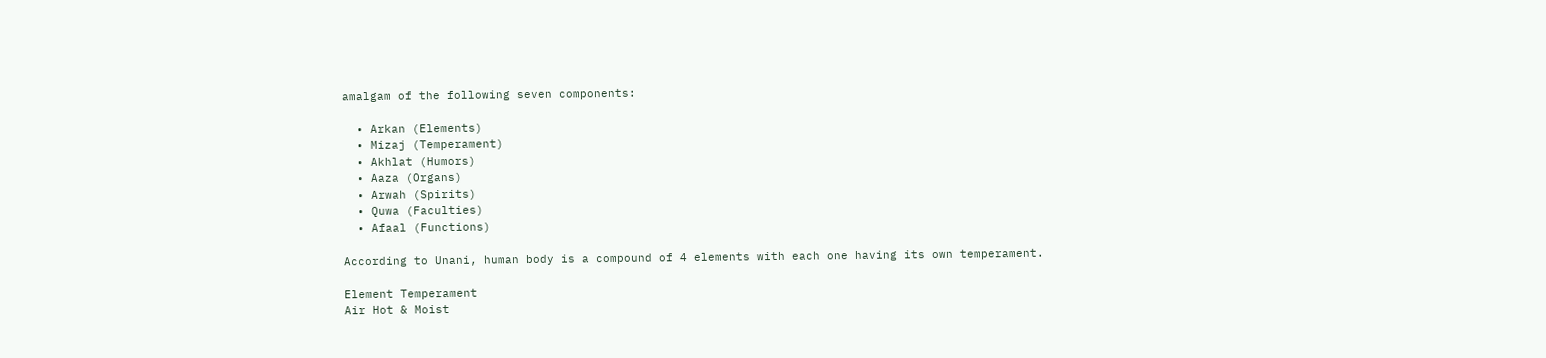amalgam of the following seven components:

  • Arkan (Elements)
  • Mizaj (Temperament)
  • Akhlat (Humors)
  • Aaza (Organs)
  • Arwah (Spirits)
  • Quwa (Faculties)
  • Afaal (Functions)

According to Unani, human body is a compound of 4 elements with each one having its own temperament.

Element Temperament
Air Hot & Moist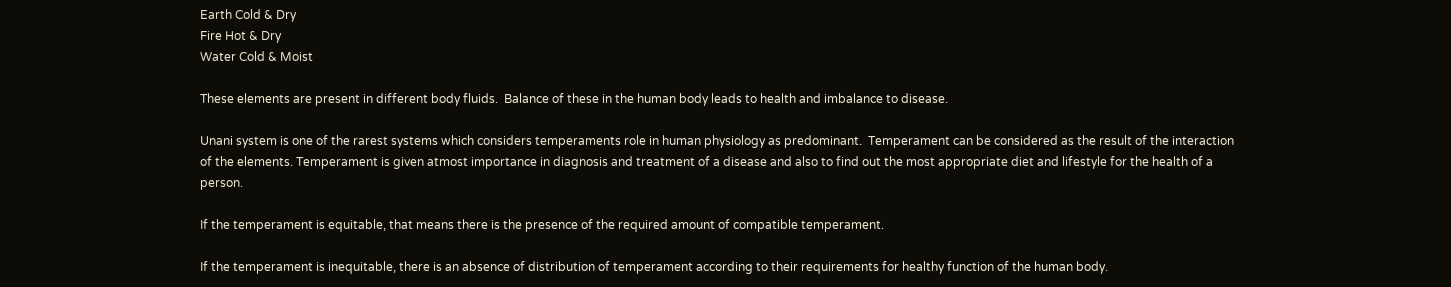Earth Cold & Dry
Fire Hot & Dry
Water Cold & Moist

These elements are present in different body fluids.  Balance of these in the human body leads to health and imbalance to disease.

Unani system is one of the rarest systems which considers temperaments role in human physiology as predominant.  Temperament can be considered as the result of the interaction of the elements. Temperament is given atmost importance in diagnosis and treatment of a disease and also to find out the most appropriate diet and lifestyle for the health of a person.

If the temperament is equitable, that means there is the presence of the required amount of compatible temperament.

If the temperament is inequitable, there is an absence of distribution of temperament according to their requirements for healthy function of the human body.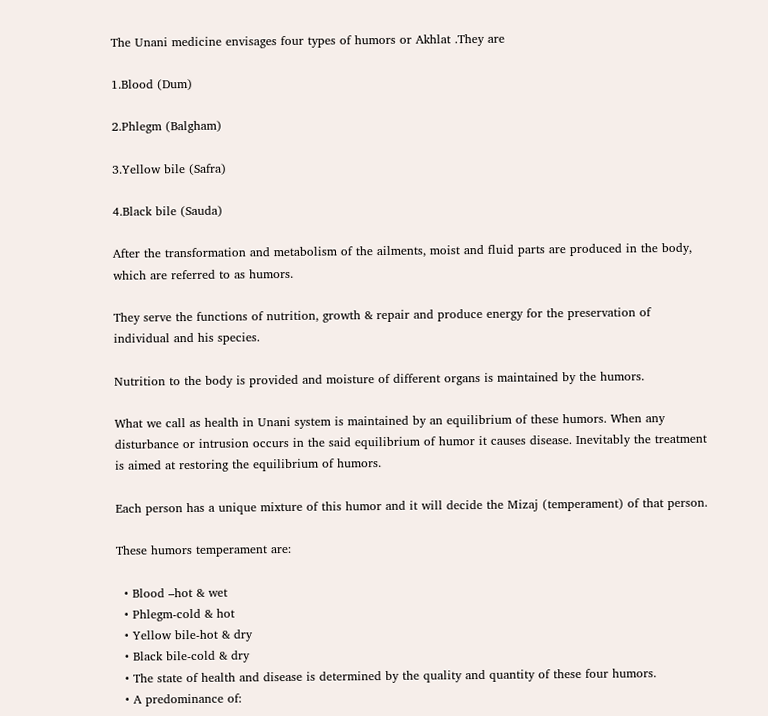The Unani medicine envisages four types of humors or Akhlat .They are

1.Blood (Dum)

2.Phlegm (Balgham)

3.Yellow bile (Safra)

4.Black bile (Sauda)

After the transformation and metabolism of the ailments, moist and fluid parts are produced in the body, which are referred to as humors.

They serve the functions of nutrition, growth & repair and produce energy for the preservation of individual and his species.

Nutrition to the body is provided and moisture of different organs is maintained by the humors.

What we call as health in Unani system is maintained by an equilibrium of these humors. When any disturbance or intrusion occurs in the said equilibrium of humor it causes disease. Inevitably the treatment is aimed at restoring the equilibrium of humors.

Each person has a unique mixture of this humor and it will decide the Mizaj (temperament) of that person.

These humors temperament are:

  • Blood –hot & wet
  • Phlegm-cold & hot
  • Yellow bile-hot & dry
  • Black bile-cold & dry
  • The state of health and disease is determined by the quality and quantity of these four humors.
  • A predominance of: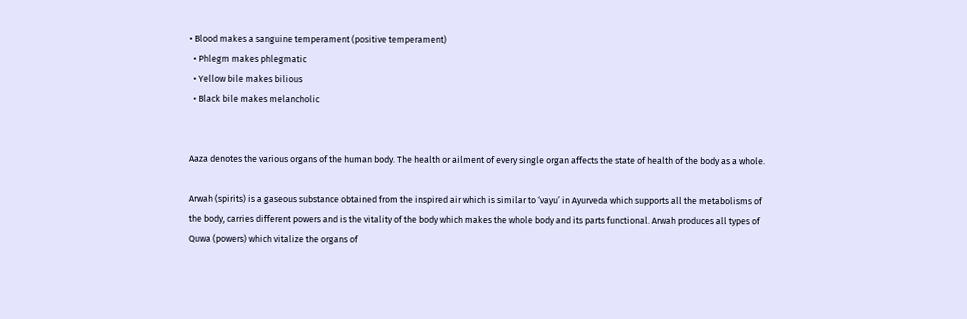• Blood makes a sanguine temperament (positive temperament)
  • Phlegm makes phlegmatic
  • Yellow bile makes bilious
  • Black bile makes melancholic


Aaza denotes the various organs of the human body. The health or ailment of every single organ affects the state of health of the body as a whole.

Arwah (spirits) is a gaseous substance obtained from the inspired air which is similar to ‘vayu’ in Ayurveda which supports all the metabolisms of the body, carries different powers and is the vitality of the body which makes the whole body and its parts functional. Arwah produces all types of Quwa (powers) which vitalize the organs of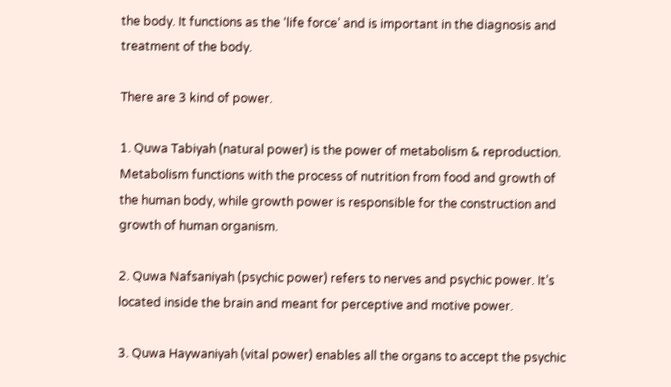the body. It functions as the ‘life force’ and is important in the diagnosis and treatment of the body.

There are 3 kind of power.

1. Quwa Tabiyah (natural power) is the power of metabolism & reproduction. Metabolism functions with the process of nutrition from food and growth of the human body, while growth power is responsible for the construction and growth of human organism.

2. Quwa Nafsaniyah (psychic power) refers to nerves and psychic power. It’s located inside the brain and meant for perceptive and motive power.

3. Quwa Haywaniyah (vital power) enables all the organs to accept the psychic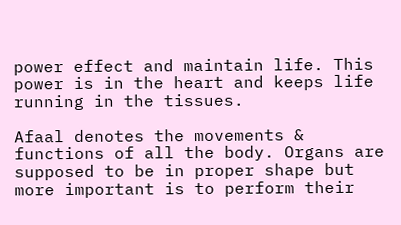power effect and maintain life. This power is in the heart and keeps life running in the tissues.

Afaal denotes the movements & functions of all the body. Organs are supposed to be in proper shape but more important is to perform their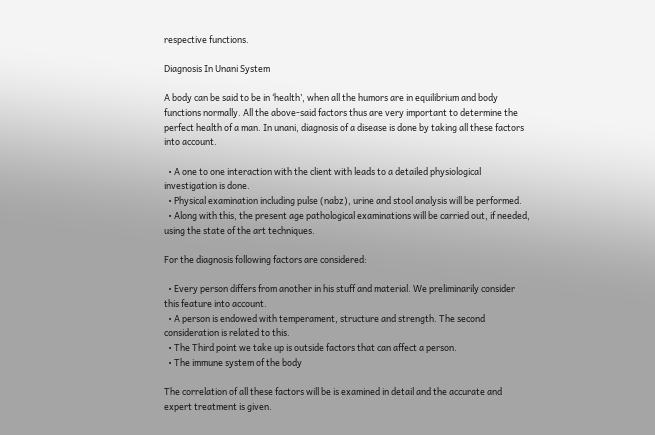respective functions.

Diagnosis In Unani System

A body can be said to be in ‘health’, when all the humors are in equilibrium and body functions normally. All the above-said factors thus are very important to determine the perfect health of a man. In unani, diagnosis of a disease is done by taking all these factors into account.

  • A one to one interaction with the client with leads to a detailed physiological investigation is done.
  • Physical examination including pulse (nabz), urine and stool analysis will be performed.
  • Along with this, the present age pathological examinations will be carried out, if needed, using the state of the art techniques.

For the diagnosis following factors are considered:

  • Every person differs from another in his stuff and material. We preliminarily consider this feature into account.
  • A person is endowed with temperament, structure and strength. The second consideration is related to this.
  • The Third point we take up is outside factors that can affect a person.
  • The immune system of the body

The correlation of all these factors will be is examined in detail and the accurate and expert treatment is given.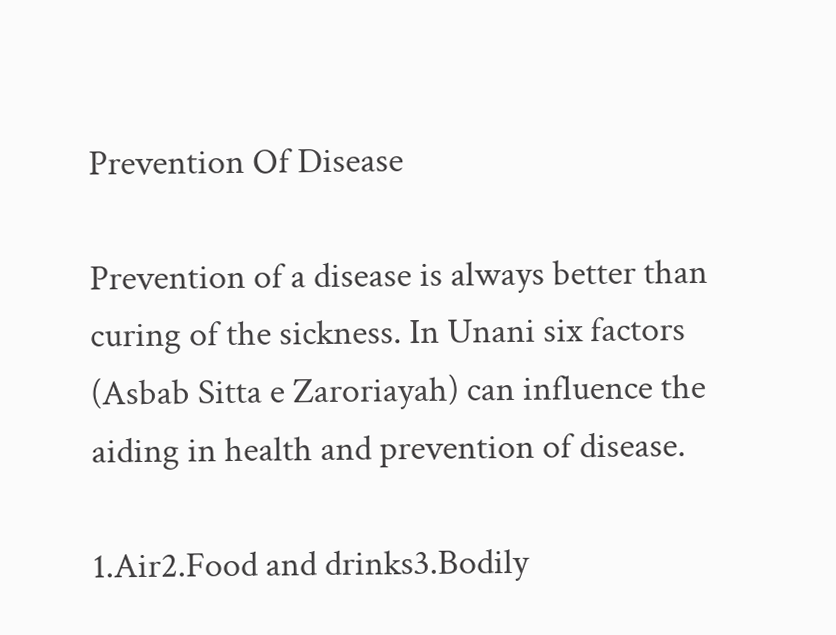Prevention Of Disease

Prevention of a disease is always better than curing of the sickness. In Unani six factors (Asbab Sitta e Zaroriayah) can influence the aiding in health and prevention of disease.

1.Air2.Food and drinks3.Bodily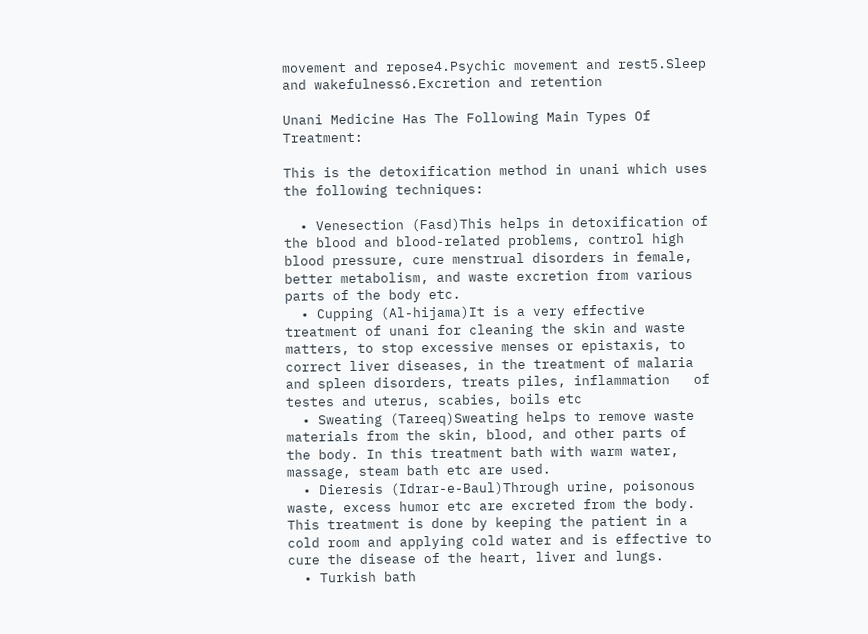movement and repose4.Psychic movement and rest5.Sleep and wakefulness6.Excretion and retention

Unani Medicine Has The Following Main Types Of Treatment:

This is the detoxification method in unani which uses the following techniques:

  • Venesection (Fasd)This helps in detoxification of the blood and blood-related problems, control high blood pressure, cure menstrual disorders in female, better metabolism, and waste excretion from various parts of the body etc.
  • Cupping (Al-hijama)It is a very effective treatment of unani for cleaning the skin and waste matters, to stop excessive menses or epistaxis, to correct liver diseases, in the treatment of malaria and spleen disorders, treats piles, inflammation   of testes and uterus, scabies, boils etc
  • Sweating (Tareeq)Sweating helps to remove waste materials from the skin, blood, and other parts of the body. In this treatment bath with warm water, massage, steam bath etc are used.
  • Dieresis (Idrar-e-Baul)Through urine, poisonous waste, excess humor etc are excreted from the body. This treatment is done by keeping the patient in a cold room and applying cold water and is effective to cure the disease of the heart, liver and lungs.
  • Turkish bath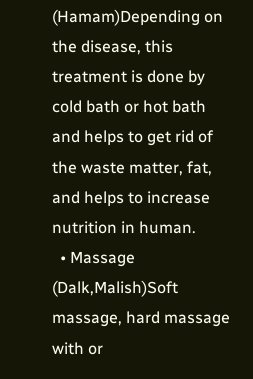(Hamam)Depending on the disease, this treatment is done by cold bath or hot bath and helps to get rid of the waste matter, fat, and helps to increase nutrition in human.
  • Massage (Dalk,Malish)Soft massage, hard massage with or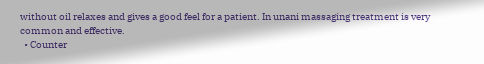without oil relaxes and gives a good feel for a patient. In unani massaging treatment is very common and effective.
  • Counter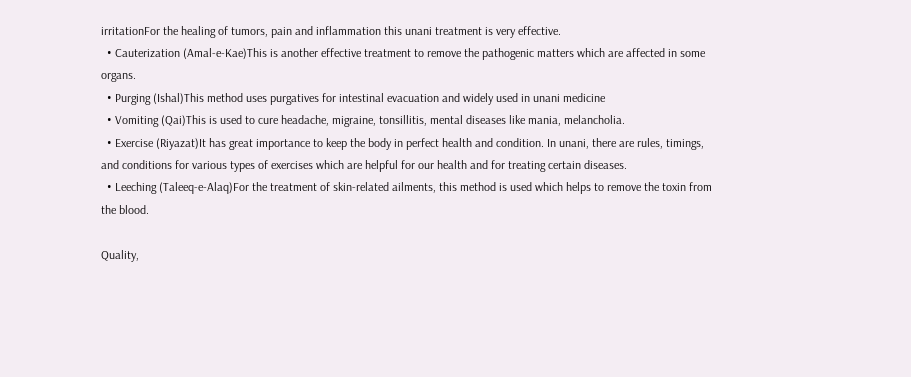irritationFor the healing of tumors, pain and inflammation this unani treatment is very effective.
  • Cauterization (Amal-e-Kae)This is another effective treatment to remove the pathogenic matters which are affected in some organs.
  • Purging (Ishal)This method uses purgatives for intestinal evacuation and widely used in unani medicine
  • Vomiting (Qai)This is used to cure headache, migraine, tonsillitis, mental diseases like mania, melancholia.
  • Exercise (Riyazat)It has great importance to keep the body in perfect health and condition. In unani, there are rules, timings, and conditions for various types of exercises which are helpful for our health and for treating certain diseases.
  • Leeching (Taleeq-e-Alaq)For the treatment of skin-related ailments, this method is used which helps to remove the toxin from the blood.

Quality,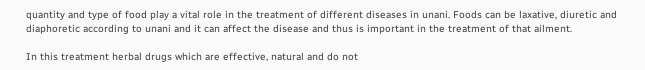quantity and type of food play a vital role in the treatment of different diseases in unani. Foods can be laxative, diuretic and diaphoretic according to unani and it can affect the disease and thus is important in the treatment of that ailment.

In this treatment herbal drugs which are effective, natural and do not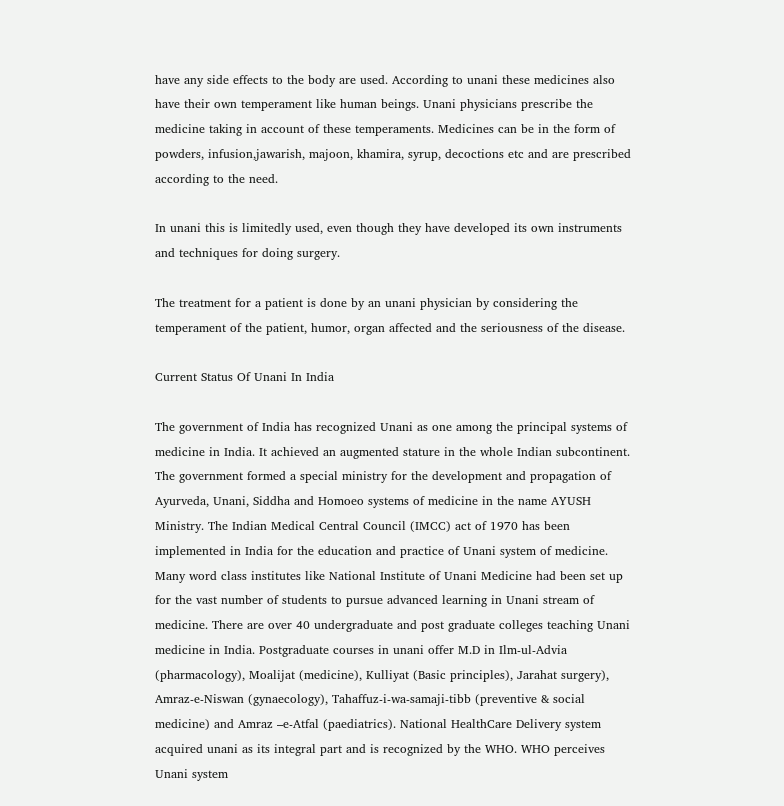have any side effects to the body are used. According to unani these medicines also have their own temperament like human beings. Unani physicians prescribe the medicine taking in account of these temperaments. Medicines can be in the form of powders, infusion,jawarish, majoon, khamira, syrup, decoctions etc and are prescribed according to the need.

In unani this is limitedly used, even though they have developed its own instruments and techniques for doing surgery.

The treatment for a patient is done by an unani physician by considering the temperament of the patient, humor, organ affected and the seriousness of the disease.

Current Status Of Unani In India

The government of India has recognized Unani as one among the principal systems of medicine in India. It achieved an augmented stature in the whole Indian subcontinent. The government formed a special ministry for the development and propagation of Ayurveda, Unani, Siddha and Homoeo systems of medicine in the name AYUSH Ministry. The Indian Medical Central Council (IMCC) act of 1970 has been implemented in India for the education and practice of Unani system of medicine. Many word class institutes like National Institute of Unani Medicine had been set up for the vast number of students to pursue advanced learning in Unani stream of medicine. There are over 40 undergraduate and post graduate colleges teaching Unani medicine in India. Postgraduate courses in unani offer M.D in Ilm-ul-Advia (pharmacology), Moalijat (medicine), Kulliyat (Basic principles), Jarahat surgery), Amraz-e-Niswan (gynaecology), Tahaffuz-i-wa-samaji-tibb (preventive & social medicine) and Amraz –e-Atfal (paediatrics). National HealthCare Delivery system acquired unani as its integral part and is recognized by the WHO. WHO perceives Unani system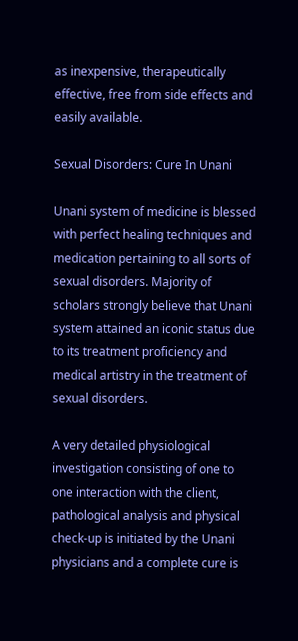as inexpensive, therapeutically effective, free from side effects and easily available.

Sexual Disorders: Cure In Unani

Unani system of medicine is blessed with perfect healing techniques and medication pertaining to all sorts of sexual disorders. Majority of scholars strongly believe that Unani system attained an iconic status due to its treatment proficiency and medical artistry in the treatment of sexual disorders.

A very detailed physiological investigation consisting of one to one interaction with the client, pathological analysis and physical check-up is initiated by the Unani physicians and a complete cure is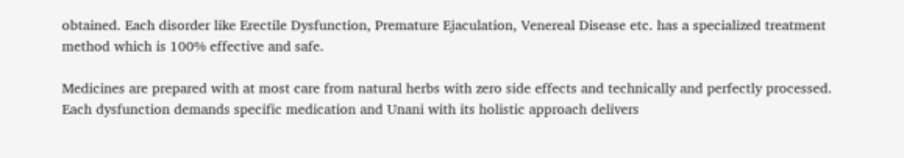obtained. Each disorder like Erectile Dysfunction, Premature Ejaculation, Venereal Disease etc. has a specialized treatment method which is 100% effective and safe.

Medicines are prepared with at most care from natural herbs with zero side effects and technically and perfectly processed. Each dysfunction demands specific medication and Unani with its holistic approach delivers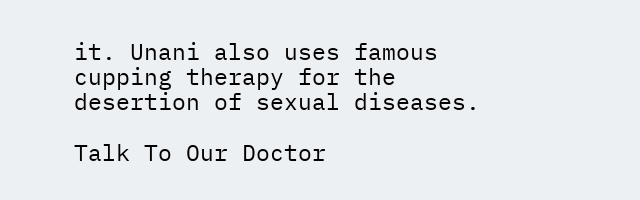it. Unani also uses famous cupping therapy for the desertion of sexual diseases.

Talk To Our Doctor